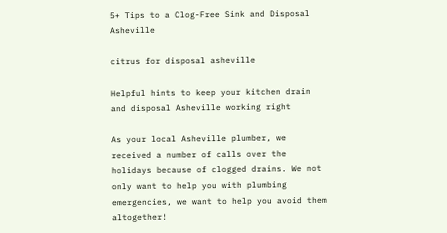5+ Tips to a Clog-Free Sink and Disposal Asheville

citrus for disposal asheville

Helpful hints to keep your kitchen drain and disposal Asheville working right

As your local Asheville plumber, we received a number of calls over the holidays because of clogged drains. We not only want to help you with plumbing emergencies, we want to help you avoid them altogether!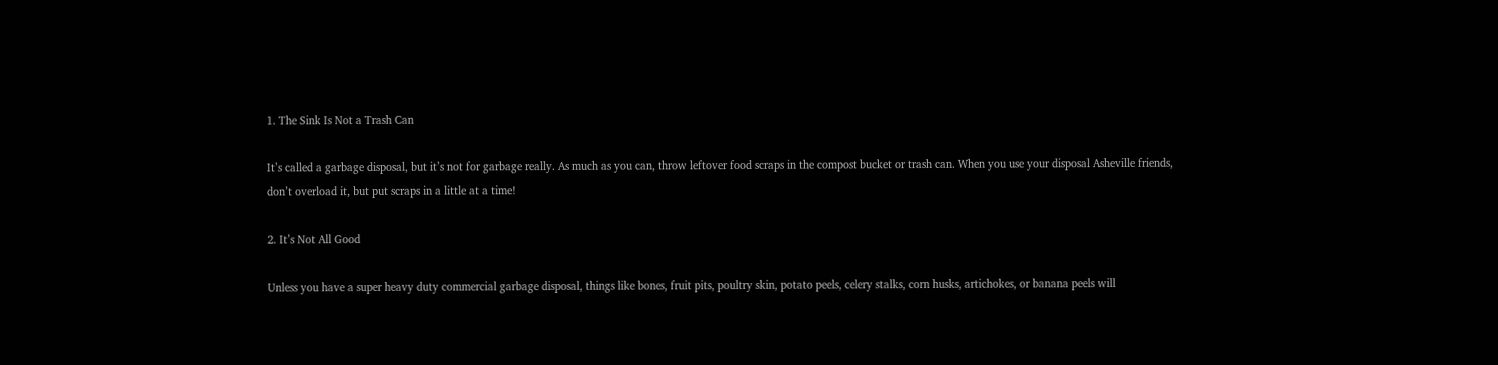1. The Sink Is Not a Trash Can

It’s called a garbage disposal, but it’s not for garbage really. As much as you can, throw leftover food scraps in the compost bucket or trash can. When you use your disposal Asheville friends, don’t overload it, but put scraps in a little at a time!

2. It’s Not All Good

Unless you have a super heavy duty commercial garbage disposal, things like bones, fruit pits, poultry skin, potato peels, celery stalks, corn husks, artichokes, or banana peels will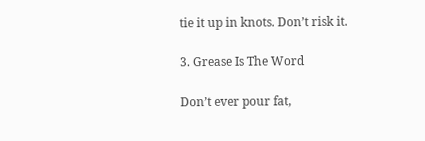tie it up in knots. Don’t risk it.

3. Grease Is The Word

Don’t ever pour fat,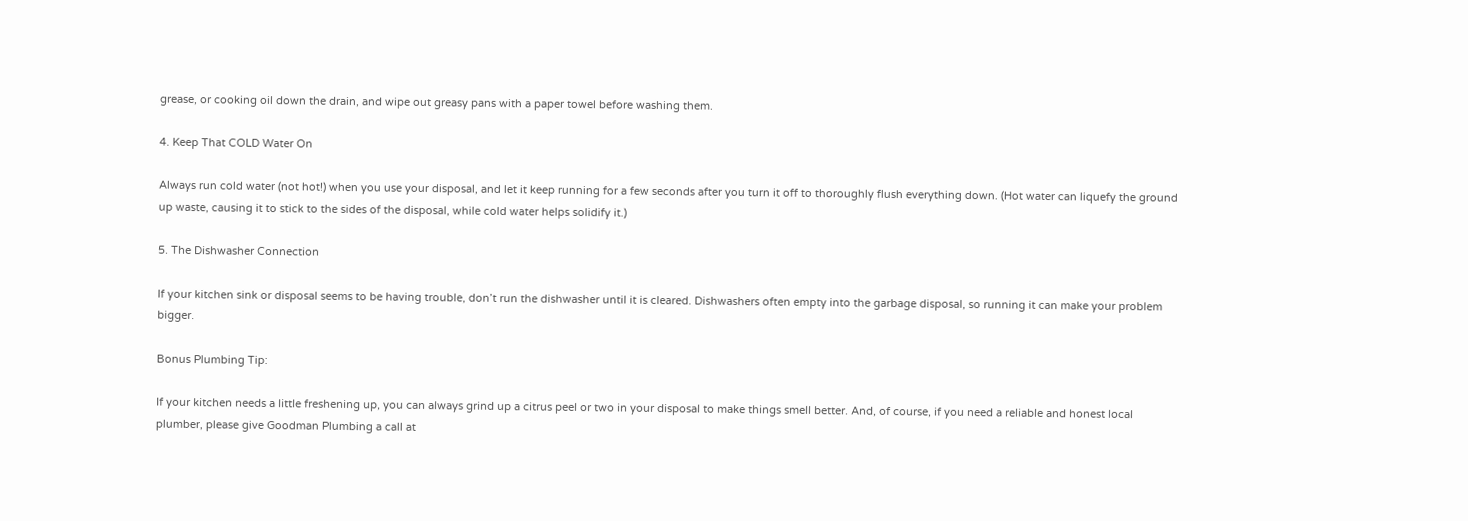grease, or cooking oil down the drain, and wipe out greasy pans with a paper towel before washing them.

4. Keep That COLD Water On

Always run cold water (not hot!) when you use your disposal, and let it keep running for a few seconds after you turn it off to thoroughly flush everything down. (Hot water can liquefy the ground up waste, causing it to stick to the sides of the disposal, while cold water helps solidify it.)

5. The Dishwasher Connection

If your kitchen sink or disposal seems to be having trouble, don’t run the dishwasher until it is cleared. Dishwashers often empty into the garbage disposal, so running it can make your problem bigger.

Bonus Plumbing Tip:

If your kitchen needs a little freshening up, you can always grind up a citrus peel or two in your disposal to make things smell better. And, of course, if you need a reliable and honest local plumber, please give Goodman Plumbing a call at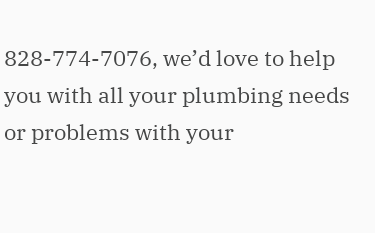828-774-7076, we’d love to help you with all your plumbing needs or problems with your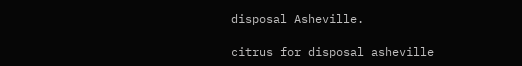disposal Asheville.

citrus for disposal asheville